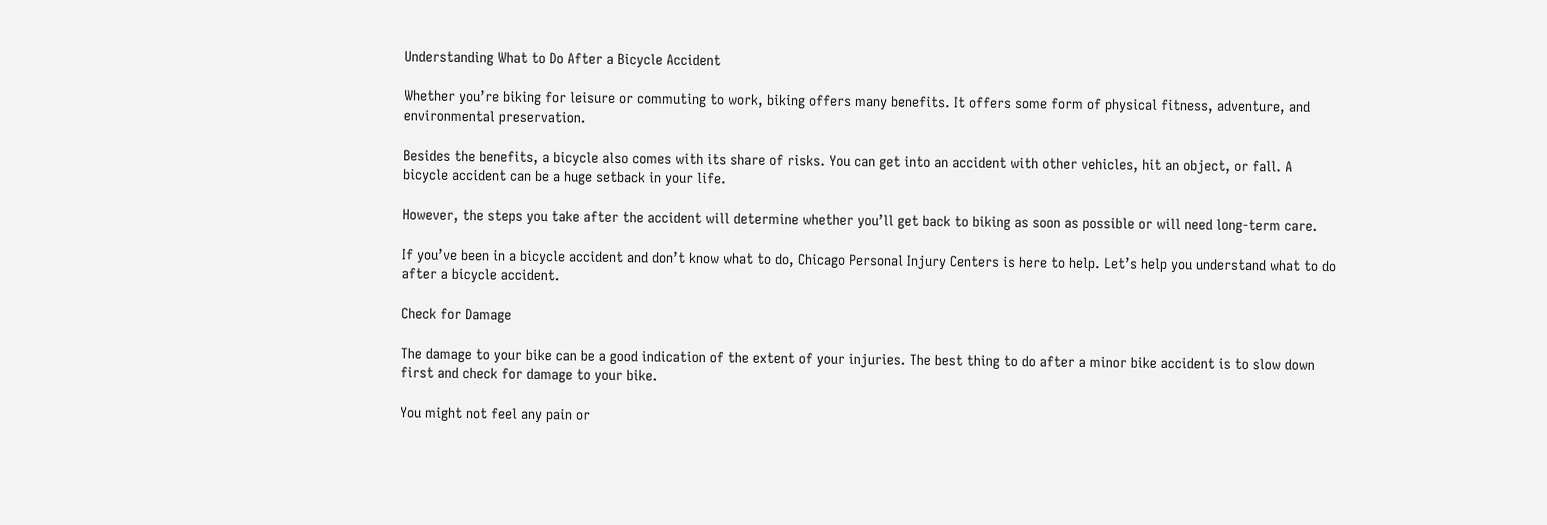Understanding What to Do After a Bicycle Accident

Whether you’re biking for leisure or commuting to work, biking offers many benefits. It offers some form of physical fitness, adventure, and environmental preservation.

Besides the benefits, a bicycle also comes with its share of risks. You can get into an accident with other vehicles, hit an object, or fall. A bicycle accident can be a huge setback in your life.

However, the steps you take after the accident will determine whether you’ll get back to biking as soon as possible or will need long-term care.

If you’ve been in a bicycle accident and don’t know what to do, Chicago Personal Injury Centers is here to help. Let’s help you understand what to do after a bicycle accident.

Check for Damage

The damage to your bike can be a good indication of the extent of your injuries. The best thing to do after a minor bike accident is to slow down first and check for damage to your bike.

You might not feel any pain or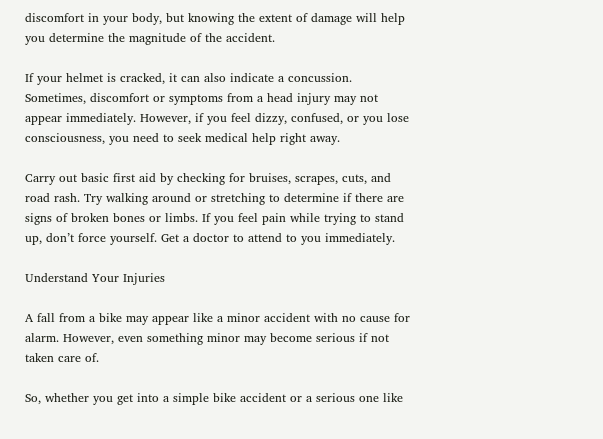discomfort in your body, but knowing the extent of damage will help you determine the magnitude of the accident.

If your helmet is cracked, it can also indicate a concussion. Sometimes, discomfort or symptoms from a head injury may not appear immediately. However, if you feel dizzy, confused, or you lose consciousness, you need to seek medical help right away.

Carry out basic first aid by checking for bruises, scrapes, cuts, and road rash. Try walking around or stretching to determine if there are signs of broken bones or limbs. If you feel pain while trying to stand up, don’t force yourself. Get a doctor to attend to you immediately.

Understand Your Injuries

A fall from a bike may appear like a minor accident with no cause for alarm. However, even something minor may become serious if not taken care of.

So, whether you get into a simple bike accident or a serious one like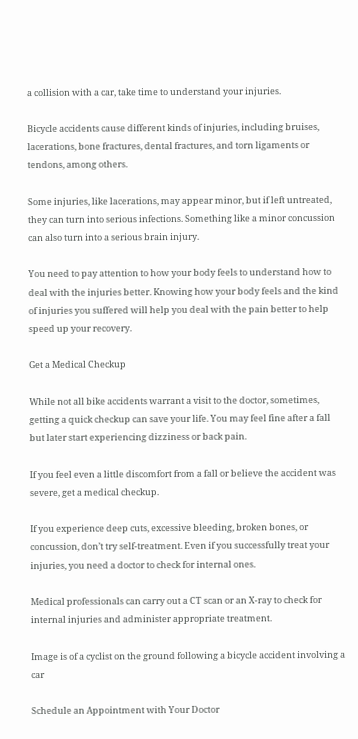a collision with a car, take time to understand your injuries.

Bicycle accidents cause different kinds of injuries, including bruises, lacerations, bone fractures, dental fractures, and torn ligaments or tendons, among others.

Some injuries, like lacerations, may appear minor, but if left untreated, they can turn into serious infections. Something like a minor concussion can also turn into a serious brain injury.

You need to pay attention to how your body feels to understand how to deal with the injuries better. Knowing how your body feels and the kind of injuries you suffered will help you deal with the pain better to help speed up your recovery.

Get a Medical Checkup

While not all bike accidents warrant a visit to the doctor, sometimes, getting a quick checkup can save your life. You may feel fine after a fall but later start experiencing dizziness or back pain.

If you feel even a little discomfort from a fall or believe the accident was severe, get a medical checkup.

If you experience deep cuts, excessive bleeding, broken bones, or concussion, don’t try self-treatment. Even if you successfully treat your injuries, you need a doctor to check for internal ones.

Medical professionals can carry out a CT scan or an X-ray to check for internal injuries and administer appropriate treatment.

Image is of a cyclist on the ground following a bicycle accident involving a car

Schedule an Appointment with Your Doctor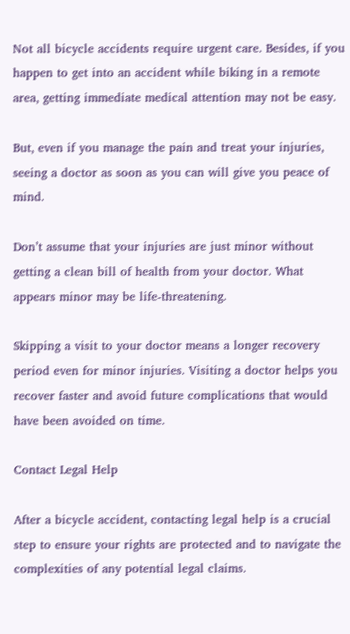Not all bicycle accidents require urgent care. Besides, if you happen to get into an accident while biking in a remote area, getting immediate medical attention may not be easy.

But, even if you manage the pain and treat your injuries, seeing a doctor as soon as you can will give you peace of mind.

Don’t assume that your injuries are just minor without getting a clean bill of health from your doctor. What appears minor may be life-threatening.

Skipping a visit to your doctor means a longer recovery period even for minor injuries. Visiting a doctor helps you recover faster and avoid future complications that would have been avoided on time.

Contact Legal Help

After a bicycle accident, contacting legal help is a crucial step to ensure your rights are protected and to navigate the complexities of any potential legal claims.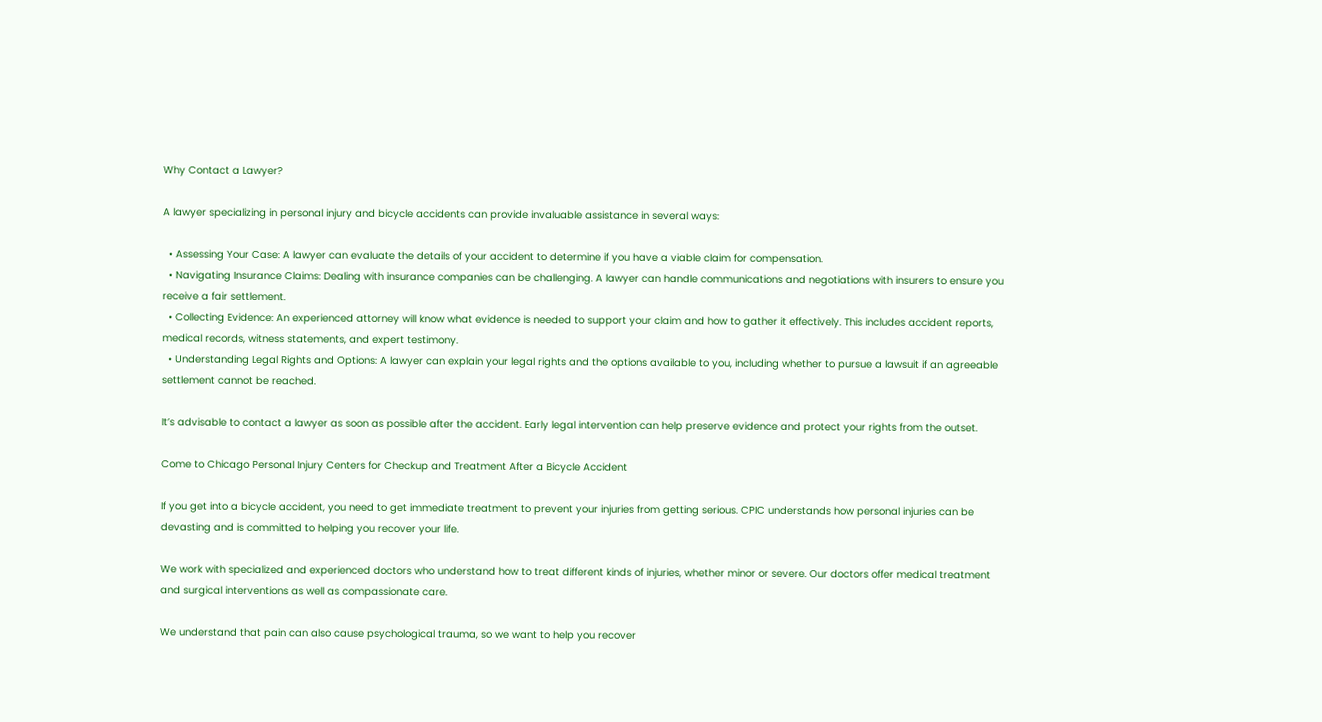Why Contact a Lawyer?

A lawyer specializing in personal injury and bicycle accidents can provide invaluable assistance in several ways:

  • Assessing Your Case: A lawyer can evaluate the details of your accident to determine if you have a viable claim for compensation.
  • Navigating Insurance Claims: Dealing with insurance companies can be challenging. A lawyer can handle communications and negotiations with insurers to ensure you receive a fair settlement.
  • Collecting Evidence: An experienced attorney will know what evidence is needed to support your claim and how to gather it effectively. This includes accident reports, medical records, witness statements, and expert testimony.
  • Understanding Legal Rights and Options: A lawyer can explain your legal rights and the options available to you, including whether to pursue a lawsuit if an agreeable settlement cannot be reached.

It’s advisable to contact a lawyer as soon as possible after the accident. Early legal intervention can help preserve evidence and protect your rights from the outset.

Come to Chicago Personal Injury Centers for Checkup and Treatment After a Bicycle Accident

If you get into a bicycle accident, you need to get immediate treatment to prevent your injuries from getting serious. CPIC understands how personal injuries can be devasting and is committed to helping you recover your life.

We work with specialized and experienced doctors who understand how to treat different kinds of injuries, whether minor or severe. Our doctors offer medical treatment and surgical interventions as well as compassionate care.

We understand that pain can also cause psychological trauma, so we want to help you recover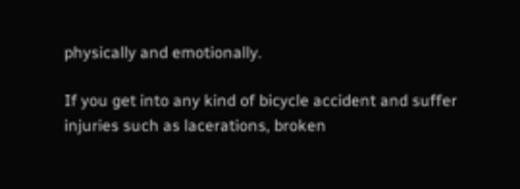physically and emotionally.

If you get into any kind of bicycle accident and suffer injuries such as lacerations, broken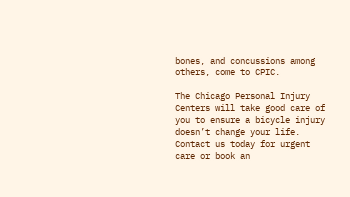bones, and concussions among others, come to CPIC.

The Chicago Personal Injury Centers will take good care of you to ensure a bicycle injury doesn’t change your life. Contact us today for urgent care or book an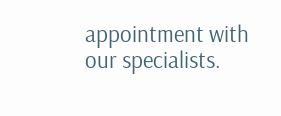appointment with our specialists.